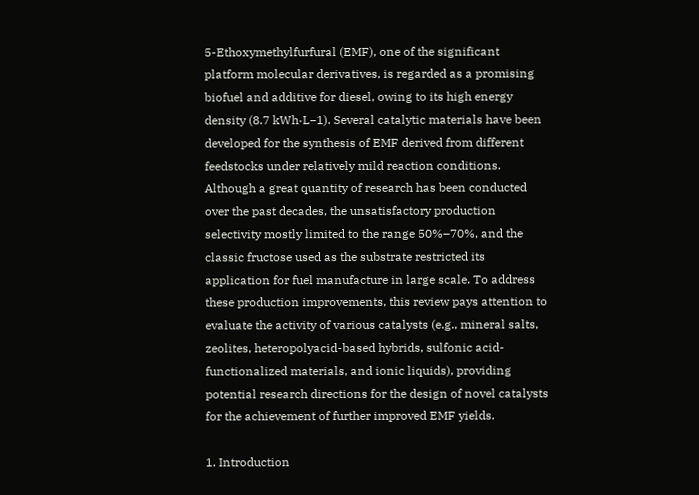5-Ethoxymethylfurfural (EMF), one of the significant platform molecular derivatives, is regarded as a promising biofuel and additive for diesel, owing to its high energy density (8.7 kWh·L−1). Several catalytic materials have been developed for the synthesis of EMF derived from different feedstocks under relatively mild reaction conditions. Although a great quantity of research has been conducted over the past decades, the unsatisfactory production selectivity mostly limited to the range 50%–70%, and the classic fructose used as the substrate restricted its application for fuel manufacture in large scale. To address these production improvements, this review pays attention to evaluate the activity of various catalysts (e.g., mineral salts, zeolites, heteropolyacid-based hybrids, sulfonic acid-functionalized materials, and ionic liquids), providing potential research directions for the design of novel catalysts for the achievement of further improved EMF yields.

1. Introduction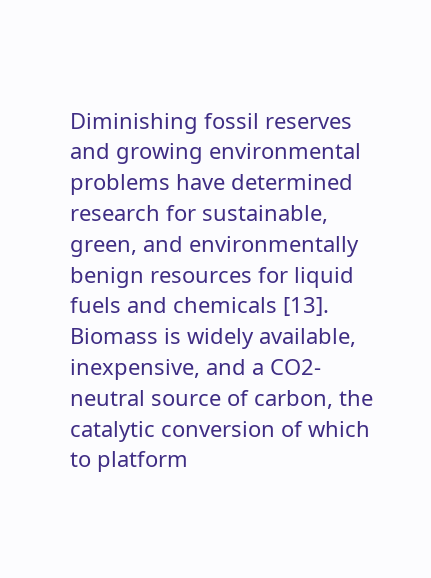Diminishing fossil reserves and growing environmental problems have determined research for sustainable, green, and environmentally benign resources for liquid fuels and chemicals [13]. Biomass is widely available, inexpensive, and a CO2-neutral source of carbon, the catalytic conversion of which to platform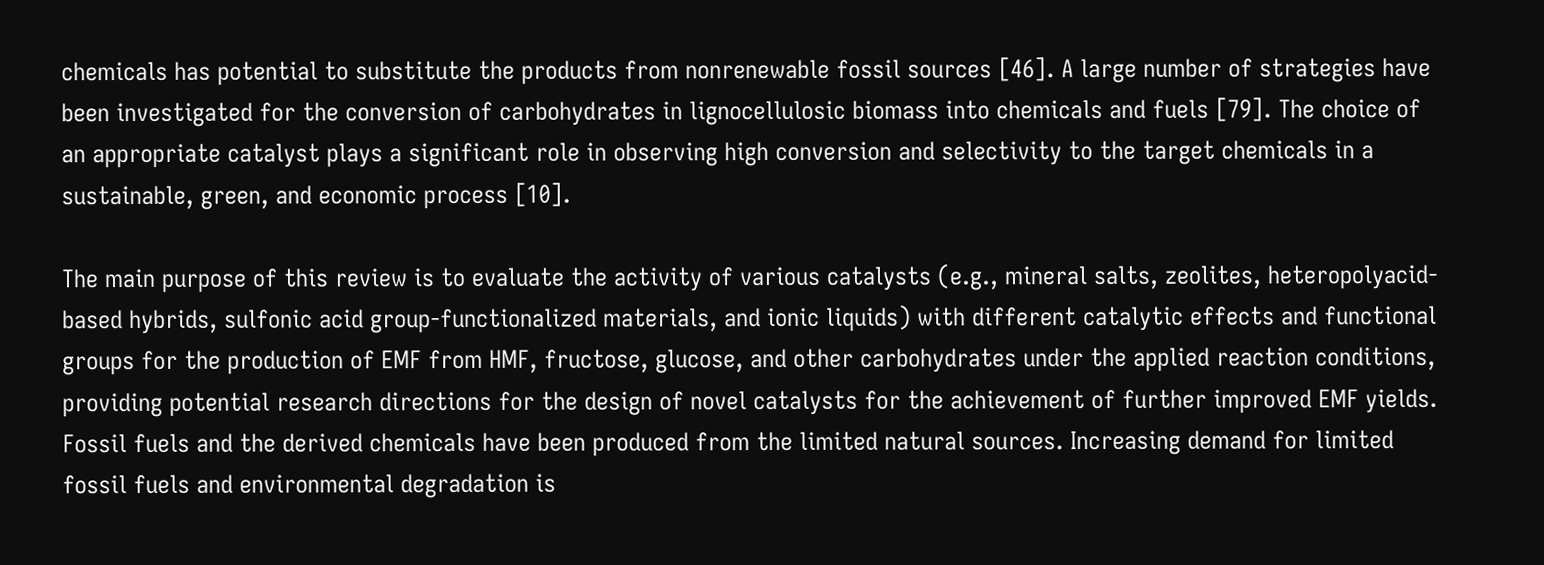chemicals has potential to substitute the products from nonrenewable fossil sources [46]. A large number of strategies have been investigated for the conversion of carbohydrates in lignocellulosic biomass into chemicals and fuels [79]. The choice of an appropriate catalyst plays a significant role in observing high conversion and selectivity to the target chemicals in a sustainable, green, and economic process [10].

The main purpose of this review is to evaluate the activity of various catalysts (e.g., mineral salts, zeolites, heteropolyacid-based hybrids, sulfonic acid group-functionalized materials, and ionic liquids) with different catalytic effects and functional groups for the production of EMF from HMF, fructose, glucose, and other carbohydrates under the applied reaction conditions, providing potential research directions for the design of novel catalysts for the achievement of further improved EMF yields. Fossil fuels and the derived chemicals have been produced from the limited natural sources. Increasing demand for limited fossil fuels and environmental degradation is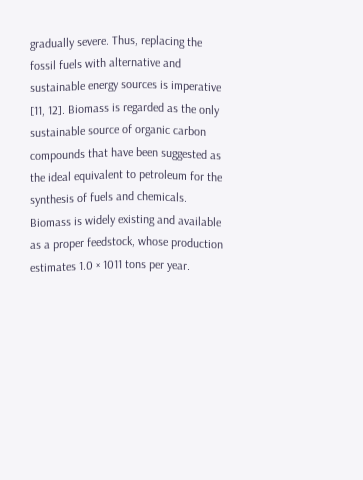gradually severe. Thus, replacing the fossil fuels with alternative and sustainable energy sources is imperative [11, 12]. Biomass is regarded as the only sustainable source of organic carbon compounds that have been suggested as the ideal equivalent to petroleum for the synthesis of fuels and chemicals. Biomass is widely existing and available as a proper feedstock, whose production estimates 1.0 × 1011 tons per year.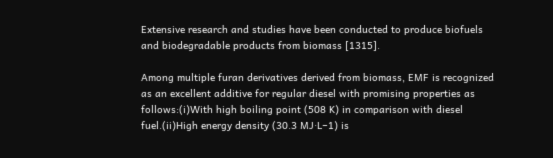Extensive research and studies have been conducted to produce biofuels and biodegradable products from biomass [1315].

Among multiple furan derivatives derived from biomass, EMF is recognized as an excellent additive for regular diesel with promising properties as follows:(i)With high boiling point (508 K) in comparison with diesel fuel.(ii)High energy density (30.3 MJ·L−1) is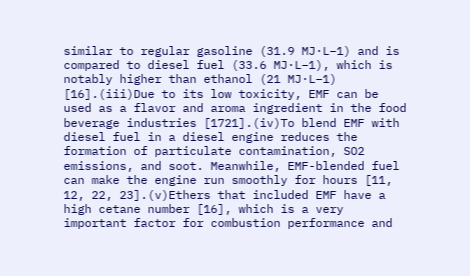similar to regular gasoline (31.9 MJ·L−1) and is compared to diesel fuel (33.6 MJ·L−1), which is notably higher than ethanol (21 MJ·L−1) [16].(iii)Due to its low toxicity, EMF can be used as a flavor and aroma ingredient in the food beverage industries [1721].(iv)To blend EMF with diesel fuel in a diesel engine reduces the formation of particulate contamination, SO2 emissions, and soot. Meanwhile, EMF-blended fuel can make the engine run smoothly for hours [11, 12, 22, 23].(v)Ethers that included EMF have a high cetane number [16], which is a very important factor for combustion performance and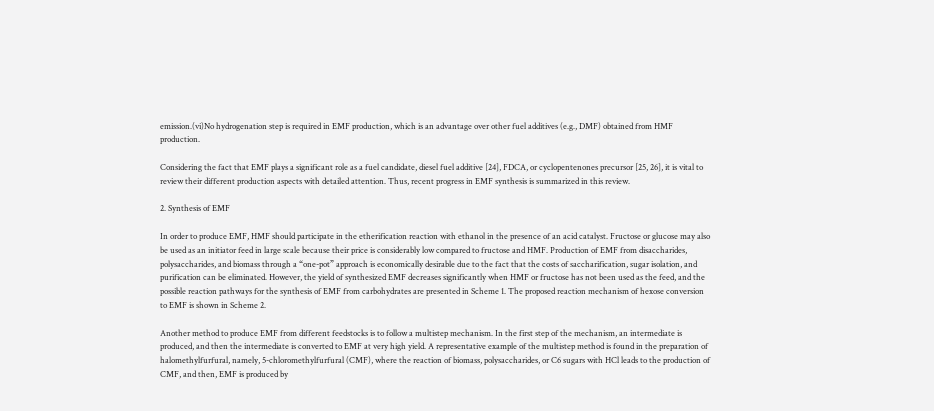emission.(vi)No hydrogenation step is required in EMF production, which is an advantage over other fuel additives (e.g., DMF) obtained from HMF production.

Considering the fact that EMF plays a significant role as a fuel candidate, diesel fuel additive [24], FDCA, or cyclopentenones precursor [25, 26], it is vital to review their different production aspects with detailed attention. Thus, recent progress in EMF synthesis is summarized in this review.

2. Synthesis of EMF

In order to produce EMF, HMF should participate in the etherification reaction with ethanol in the presence of an acid catalyst. Fructose or glucose may also be used as an initiator feed in large scale because their price is considerably low compared to fructose and HMF. Production of EMF from disaccharides, polysaccharides, and biomass through a “one-pot” approach is economically desirable due to the fact that the costs of saccharification, sugar isolation, and purification can be eliminated. However, the yield of synthesized EMF decreases significantly when HMF or fructose has not been used as the feed, and the possible reaction pathways for the synthesis of EMF from carbohydrates are presented in Scheme 1. The proposed reaction mechanism of hexose conversion to EMF is shown in Scheme 2.

Another method to produce EMF from different feedstocks is to follow a multistep mechanism. In the first step of the mechanism, an intermediate is produced, and then the intermediate is converted to EMF at very high yield. A representative example of the multistep method is found in the preparation of halomethylfurfural, namely, 5-chloromethylfurfural (CMF), where the reaction of biomass, polysaccharides, or C6 sugars with HCl leads to the production of CMF, and then, EMF is produced by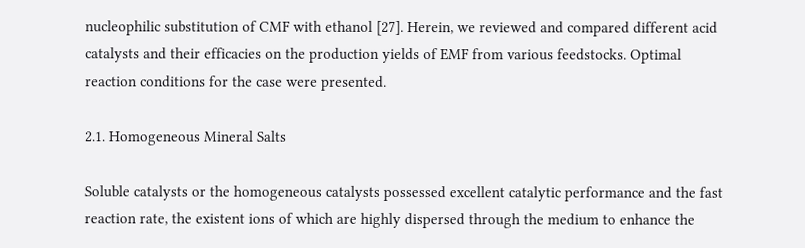nucleophilic substitution of CMF with ethanol [27]. Herein, we reviewed and compared different acid catalysts and their efficacies on the production yields of EMF from various feedstocks. Optimal reaction conditions for the case were presented.

2.1. Homogeneous Mineral Salts

Soluble catalysts or the homogeneous catalysts possessed excellent catalytic performance and the fast reaction rate, the existent ions of which are highly dispersed through the medium to enhance the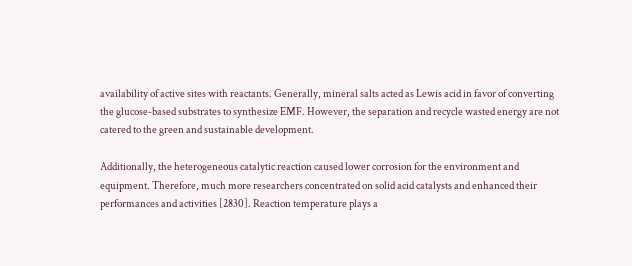availability of active sites with reactants. Generally, mineral salts acted as Lewis acid in favor of converting the glucose-based substrates to synthesize EMF. However, the separation and recycle wasted energy are not catered to the green and sustainable development.

Additionally, the heterogeneous catalytic reaction caused lower corrosion for the environment and equipment. Therefore, much more researchers concentrated on solid acid catalysts and enhanced their performances and activities [2830]. Reaction temperature plays a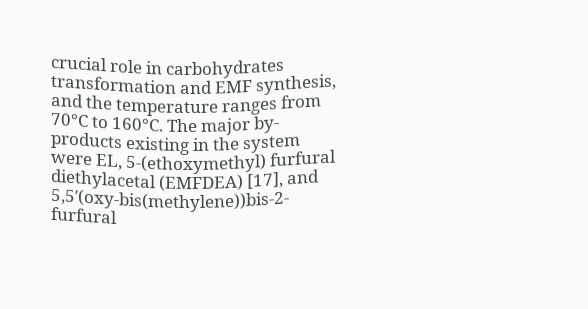crucial role in carbohydrates transformation and EMF synthesis, and the temperature ranges from 70°C to 160°C. The major by-products existing in the system were EL, 5-(ethoxymethyl) furfural diethylacetal (EMFDEA) [17], and 5,5′(oxy-bis(methylene))bis-2-furfural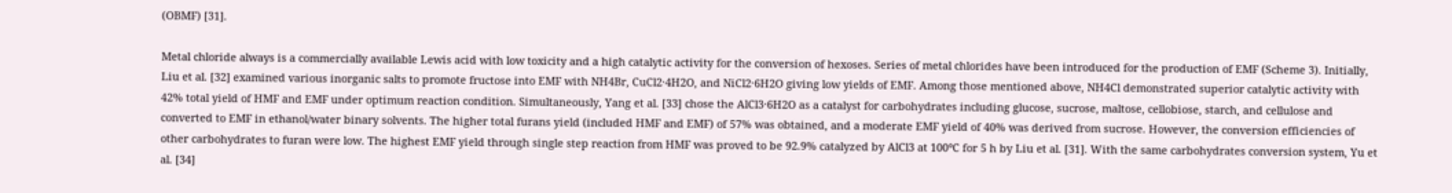(OBMF) [31].

Metal chloride always is a commercially available Lewis acid with low toxicity and a high catalytic activity for the conversion of hexoses. Series of metal chlorides have been introduced for the production of EMF (Scheme 3). Initially, Liu et al. [32] examined various inorganic salts to promote fructose into EMF with NH4Br, CuCl2·4H2O, and NiCl2·6H2O giving low yields of EMF. Among those mentioned above, NH4Cl demonstrated superior catalytic activity with 42% total yield of HMF and EMF under optimum reaction condition. Simultaneously, Yang et al. [33] chose the AlCl3·6H2O as a catalyst for carbohydrates including glucose, sucrose, maltose, cellobiose, starch, and cellulose and converted to EMF in ethanol/water binary solvents. The higher total furans yield (included HMF and EMF) of 57% was obtained, and a moderate EMF yield of 40% was derived from sucrose. However, the conversion efficiencies of other carbohydrates to furan were low. The highest EMF yield through single step reaction from HMF was proved to be 92.9% catalyzed by AlCl3 at 100°C for 5 h by Liu et al. [31]. With the same carbohydrates conversion system, Yu et al. [34]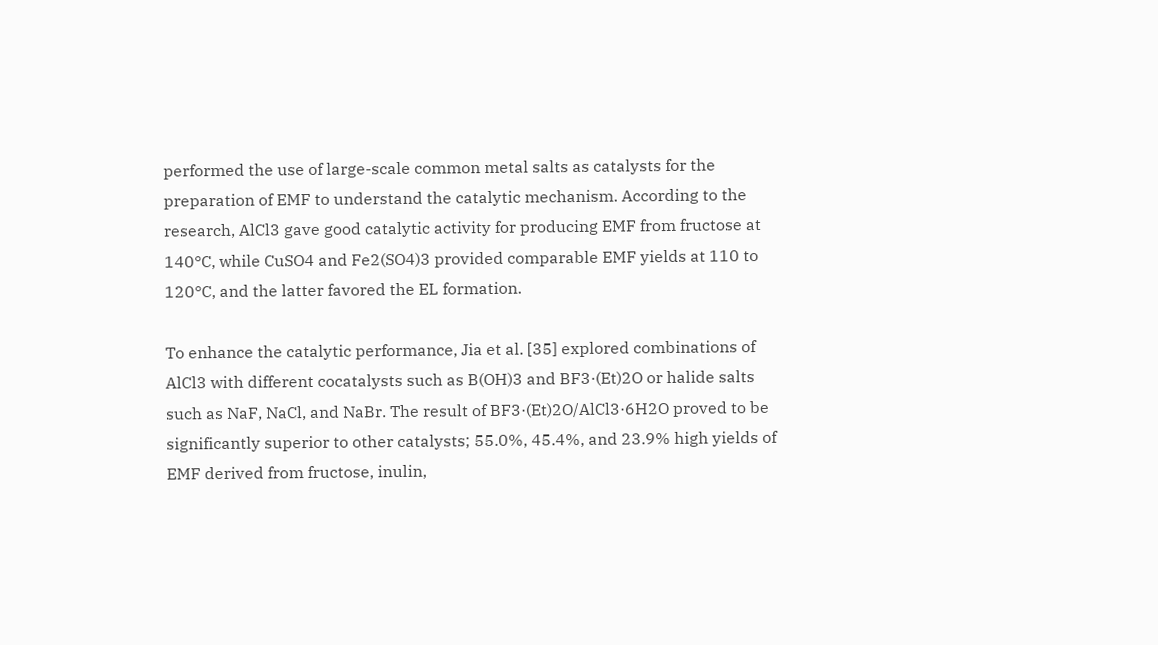performed the use of large-scale common metal salts as catalysts for the preparation of EMF to understand the catalytic mechanism. According to the research, AlCl3 gave good catalytic activity for producing EMF from fructose at 140°C, while CuSO4 and Fe2(SO4)3 provided comparable EMF yields at 110 to 120°C, and the latter favored the EL formation.

To enhance the catalytic performance, Jia et al. [35] explored combinations of AlCl3 with different cocatalysts such as B(OH)3 and BF3·(Et)2O or halide salts such as NaF, NaCl, and NaBr. The result of BF3·(Et)2O/AlCl3·6H2O proved to be significantly superior to other catalysts; 55.0%, 45.4%, and 23.9% high yields of EMF derived from fructose, inulin,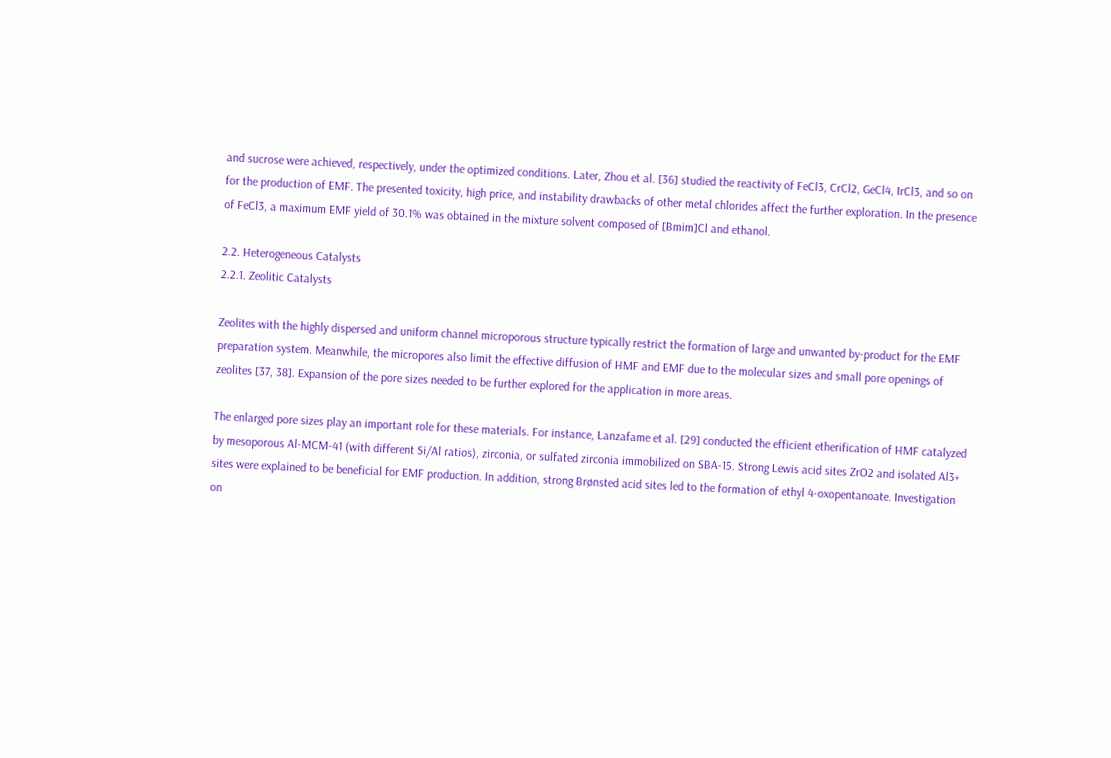and sucrose were achieved, respectively, under the optimized conditions. Later, Zhou et al. [36] studied the reactivity of FeCl3, CrCl2, GeCl4, IrCl3, and so on for the production of EMF. The presented toxicity, high price, and instability drawbacks of other metal chlorides affect the further exploration. In the presence of FeCl3, a maximum EMF yield of 30.1% was obtained in the mixture solvent composed of [Bmim]Cl and ethanol.

2.2. Heterogeneous Catalysts
2.2.1. Zeolitic Catalysts

Zeolites with the highly dispersed and uniform channel microporous structure typically restrict the formation of large and unwanted by-product for the EMF preparation system. Meanwhile, the micropores also limit the effective diffusion of HMF and EMF due to the molecular sizes and small pore openings of zeolites [37, 38]. Expansion of the pore sizes needed to be further explored for the application in more areas.

The enlarged pore sizes play an important role for these materials. For instance, Lanzafame et al. [29] conducted the efficient etherification of HMF catalyzed by mesoporous Al-MCM-41 (with different Si/Al ratios), zirconia, or sulfated zirconia immobilized on SBA-15. Strong Lewis acid sites ZrO2 and isolated Al3+ sites were explained to be beneficial for EMF production. In addition, strong Brønsted acid sites led to the formation of ethyl 4-oxopentanoate. Investigation on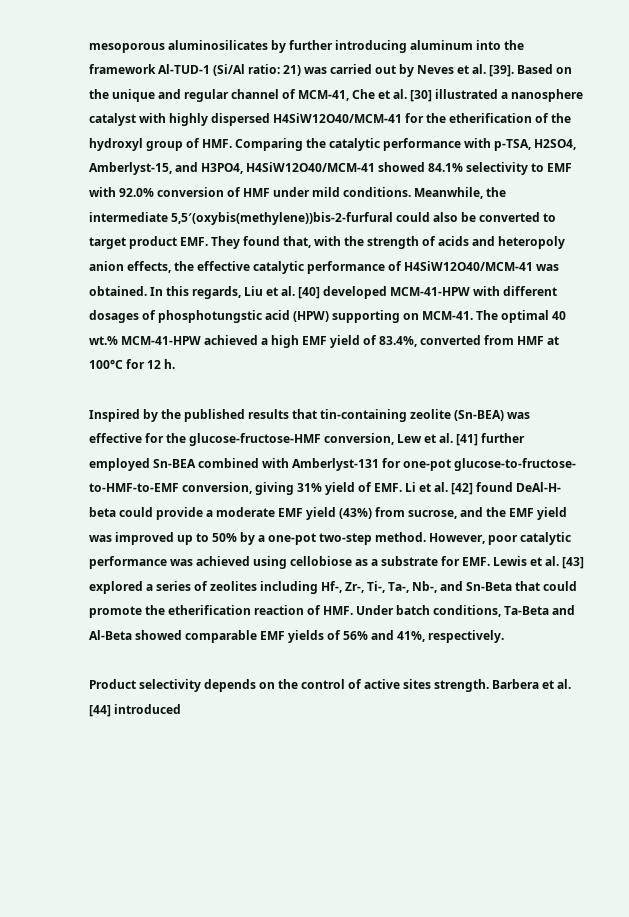mesoporous aluminosilicates by further introducing aluminum into the framework Al-TUD-1 (Si/Al ratio: 21) was carried out by Neves et al. [39]. Based on the unique and regular channel of MCM-41, Che et al. [30] illustrated a nanosphere catalyst with highly dispersed H4SiW12O40/MCM-41 for the etherification of the hydroxyl group of HMF. Comparing the catalytic performance with p-TSA, H2SO4, Amberlyst-15, and H3PO4, H4SiW12O40/MCM-41 showed 84.1% selectivity to EMF with 92.0% conversion of HMF under mild conditions. Meanwhile, the intermediate 5,5′(oxybis(methylene))bis-2-furfural could also be converted to target product EMF. They found that, with the strength of acids and heteropoly anion effects, the effective catalytic performance of H4SiW12O40/MCM-41 was obtained. In this regards, Liu et al. [40] developed MCM-41-HPW with different dosages of phosphotungstic acid (HPW) supporting on MCM-41. The optimal 40 wt.% MCM-41-HPW achieved a high EMF yield of 83.4%, converted from HMF at 100°C for 12 h.

Inspired by the published results that tin-containing zeolite (Sn-BEA) was effective for the glucose-fructose-HMF conversion, Lew et al. [41] further employed Sn-BEA combined with Amberlyst-131 for one-pot glucose-to-fructose-to-HMF-to-EMF conversion, giving 31% yield of EMF. Li et al. [42] found DeAl-H-beta could provide a moderate EMF yield (43%) from sucrose, and the EMF yield was improved up to 50% by a one-pot two-step method. However, poor catalytic performance was achieved using cellobiose as a substrate for EMF. Lewis et al. [43] explored a series of zeolites including Hf-, Zr-, Ti-, Ta-, Nb-, and Sn-Beta that could promote the etherification reaction of HMF. Under batch conditions, Ta-Beta and Al-Beta showed comparable EMF yields of 56% and 41%, respectively.

Product selectivity depends on the control of active sites strength. Barbera et al. [44] introduced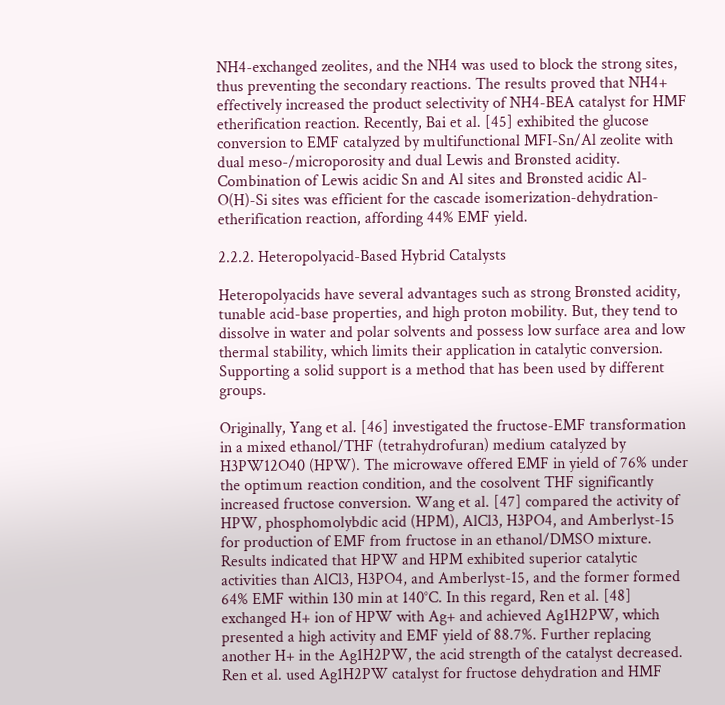NH4-exchanged zeolites, and the NH4 was used to block the strong sites, thus preventing the secondary reactions. The results proved that NH4+ effectively increased the product selectivity of NH4-BEA catalyst for HMF etherification reaction. Recently, Bai et al. [45] exhibited the glucose conversion to EMF catalyzed by multifunctional MFI-Sn/Al zeolite with dual meso-/microporosity and dual Lewis and Brønsted acidity. Combination of Lewis acidic Sn and Al sites and Brønsted acidic Al-O(H)-Si sites was efficient for the cascade isomerization-dehydration-etherification reaction, affording 44% EMF yield.

2.2.2. Heteropolyacid-Based Hybrid Catalysts

Heteropolyacids have several advantages such as strong Brønsted acidity, tunable acid-base properties, and high proton mobility. But, they tend to dissolve in water and polar solvents and possess low surface area and low thermal stability, which limits their application in catalytic conversion. Supporting a solid support is a method that has been used by different groups.

Originally, Yang et al. [46] investigated the fructose-EMF transformation in a mixed ethanol/THF (tetrahydrofuran) medium catalyzed by H3PW12O40 (HPW). The microwave offered EMF in yield of 76% under the optimum reaction condition, and the cosolvent THF significantly increased fructose conversion. Wang et al. [47] compared the activity of HPW, phosphomolybdic acid (HPM), AlCl3, H3PO4, and Amberlyst-15 for production of EMF from fructose in an ethanol/DMSO mixture. Results indicated that HPW and HPM exhibited superior catalytic activities than AlCl3, H3PO4, and Amberlyst-15, and the former formed 64% EMF within 130 min at 140°C. In this regard, Ren et al. [48] exchanged H+ ion of HPW with Ag+ and achieved Ag1H2PW, which presented a high activity and EMF yield of 88.7%. Further replacing another H+ in the Ag1H2PW, the acid strength of the catalyst decreased. Ren et al. used Ag1H2PW catalyst for fructose dehydration and HMF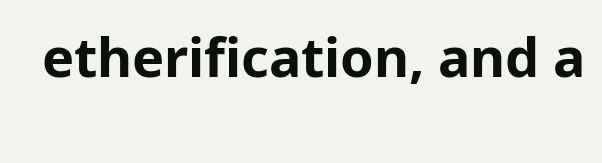etherification, and a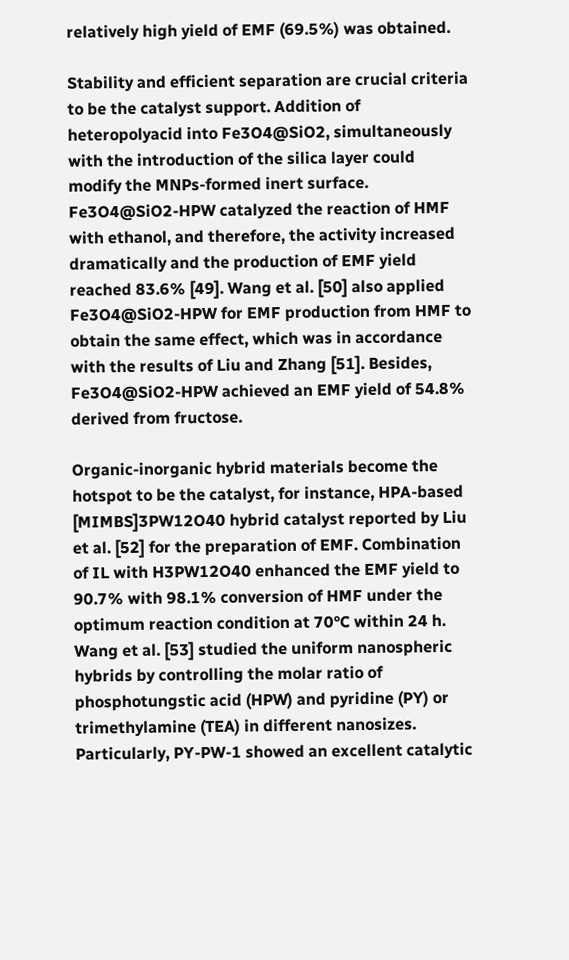relatively high yield of EMF (69.5%) was obtained.

Stability and efficient separation are crucial criteria to be the catalyst support. Addition of heteropolyacid into Fe3O4@SiO2, simultaneously with the introduction of the silica layer could modify the MNPs-formed inert surface. Fe3O4@SiO2-HPW catalyzed the reaction of HMF with ethanol, and therefore, the activity increased dramatically and the production of EMF yield reached 83.6% [49]. Wang et al. [50] also applied Fe3O4@SiO2-HPW for EMF production from HMF to obtain the same effect, which was in accordance with the results of Liu and Zhang [51]. Besides, Fe3O4@SiO2-HPW achieved an EMF yield of 54.8% derived from fructose.

Organic-inorganic hybrid materials become the hotspot to be the catalyst, for instance, HPA-based [MIMBS]3PW12O40 hybrid catalyst reported by Liu et al. [52] for the preparation of EMF. Combination of IL with H3PW12O40 enhanced the EMF yield to 90.7% with 98.1% conversion of HMF under the optimum reaction condition at 70°C within 24 h. Wang et al. [53] studied the uniform nanospheric hybrids by controlling the molar ratio of phosphotungstic acid (HPW) and pyridine (PY) or trimethylamine (TEA) in different nanosizes. Particularly, PY-PW-1 showed an excellent catalytic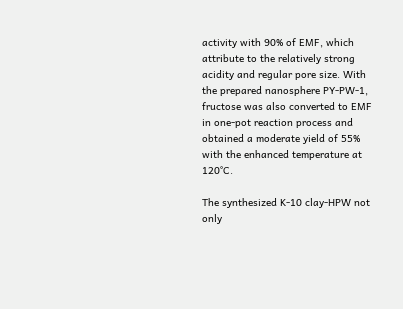activity with 90% of EMF, which attribute to the relatively strong acidity and regular pore size. With the prepared nanosphere PY-PW-1, fructose was also converted to EMF in one-pot reaction process and obtained a moderate yield of 55% with the enhanced temperature at 120°C.

The synthesized K-10 clay-HPW not only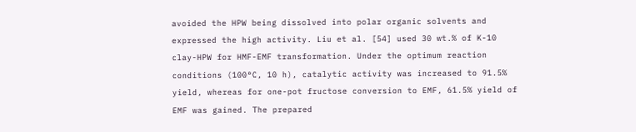avoided the HPW being dissolved into polar organic solvents and expressed the high activity. Liu et al. [54] used 30 wt.% of K-10 clay-HPW for HMF-EMF transformation. Under the optimum reaction conditions (100°C, 10 h), catalytic activity was increased to 91.5% yield, whereas for one-pot fructose conversion to EMF, 61.5% yield of EMF was gained. The prepared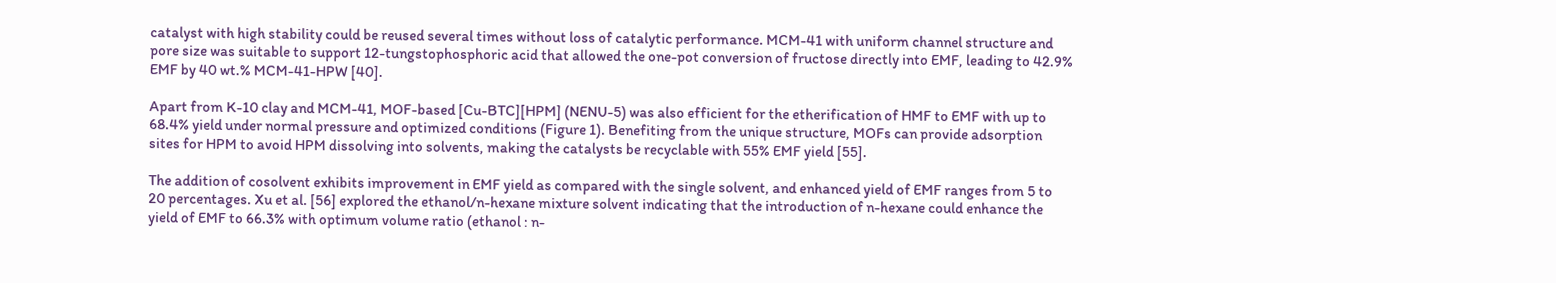catalyst with high stability could be reused several times without loss of catalytic performance. MCM-41 with uniform channel structure and pore size was suitable to support 12-tungstophosphoric acid that allowed the one-pot conversion of fructose directly into EMF, leading to 42.9% EMF by 40 wt.% MCM-41-HPW [40].

Apart from K-10 clay and MCM-41, MOF-based [Cu-BTC][HPM] (NENU-5) was also efficient for the etherification of HMF to EMF with up to 68.4% yield under normal pressure and optimized conditions (Figure 1). Benefiting from the unique structure, MOFs can provide adsorption sites for HPM to avoid HPM dissolving into solvents, making the catalysts be recyclable with 55% EMF yield [55].

The addition of cosolvent exhibits improvement in EMF yield as compared with the single solvent, and enhanced yield of EMF ranges from 5 to 20 percentages. Xu et al. [56] explored the ethanol/n-hexane mixture solvent indicating that the introduction of n-hexane could enhance the yield of EMF to 66.3% with optimum volume ratio (ethanol : n-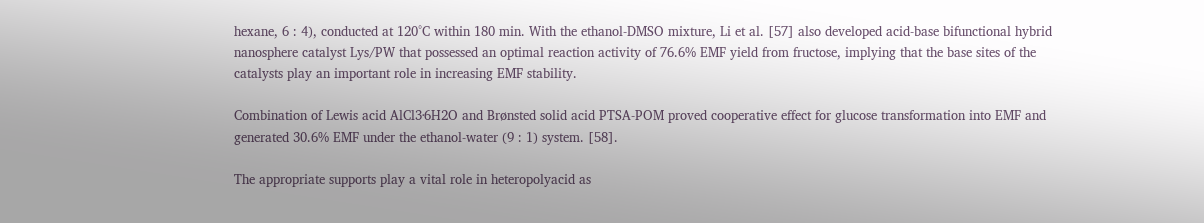hexane, 6 : 4), conducted at 120°C within 180 min. With the ethanol-DMSO mixture, Li et al. [57] also developed acid-base bifunctional hybrid nanosphere catalyst Lys/PW that possessed an optimal reaction activity of 76.6% EMF yield from fructose, implying that the base sites of the catalysts play an important role in increasing EMF stability.

Combination of Lewis acid AlCl3·6H2O and Brønsted solid acid PTSA-POM proved cooperative effect for glucose transformation into EMF and generated 30.6% EMF under the ethanol-water (9 : 1) system. [58].

The appropriate supports play a vital role in heteropolyacid as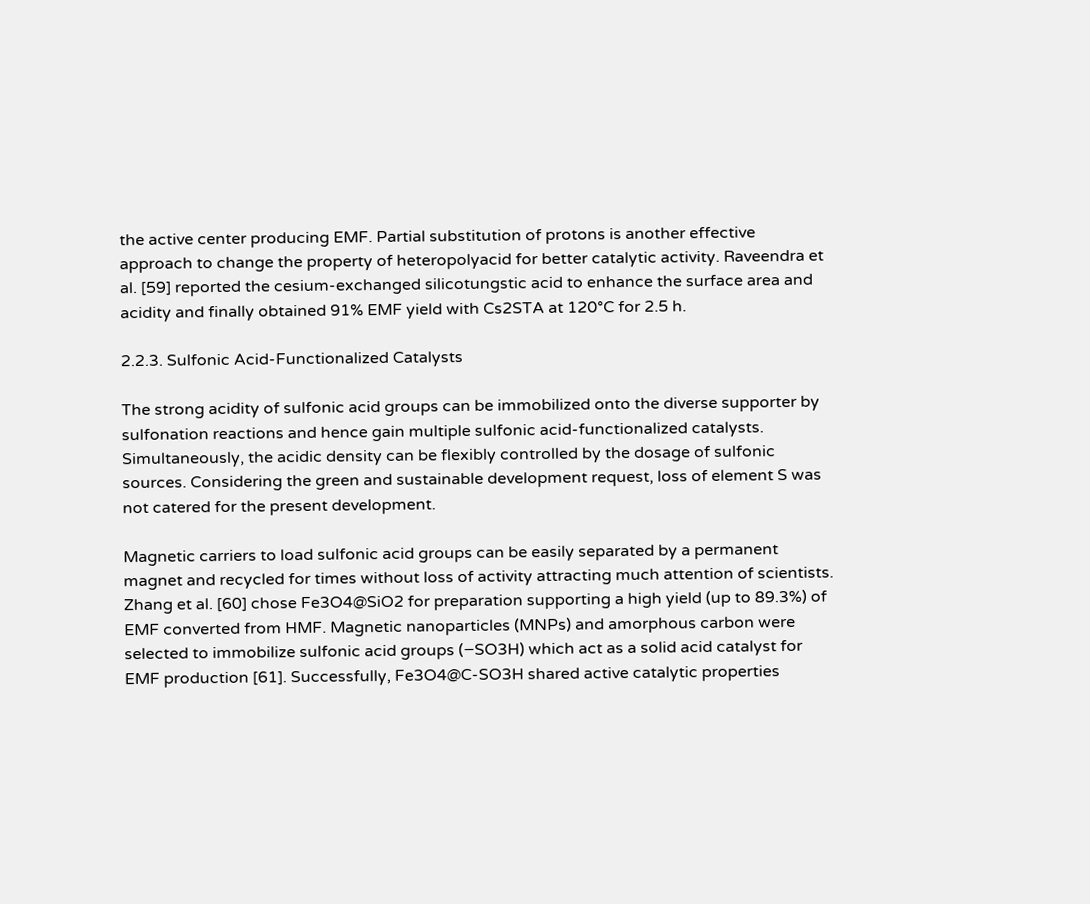the active center producing EMF. Partial substitution of protons is another effective approach to change the property of heteropolyacid for better catalytic activity. Raveendra et al. [59] reported the cesium-exchanged silicotungstic acid to enhance the surface area and acidity and finally obtained 91% EMF yield with Cs2STA at 120°C for 2.5 h.

2.2.3. Sulfonic Acid-Functionalized Catalysts

The strong acidity of sulfonic acid groups can be immobilized onto the diverse supporter by sulfonation reactions and hence gain multiple sulfonic acid-functionalized catalysts. Simultaneously, the acidic density can be flexibly controlled by the dosage of sulfonic sources. Considering the green and sustainable development request, loss of element S was not catered for the present development.

Magnetic carriers to load sulfonic acid groups can be easily separated by a permanent magnet and recycled for times without loss of activity attracting much attention of scientists. Zhang et al. [60] chose Fe3O4@SiO2 for preparation supporting a high yield (up to 89.3%) of EMF converted from HMF. Magnetic nanoparticles (MNPs) and amorphous carbon were selected to immobilize sulfonic acid groups (−SO3H) which act as a solid acid catalyst for EMF production [61]. Successfully, Fe3O4@C-SO3H shared active catalytic properties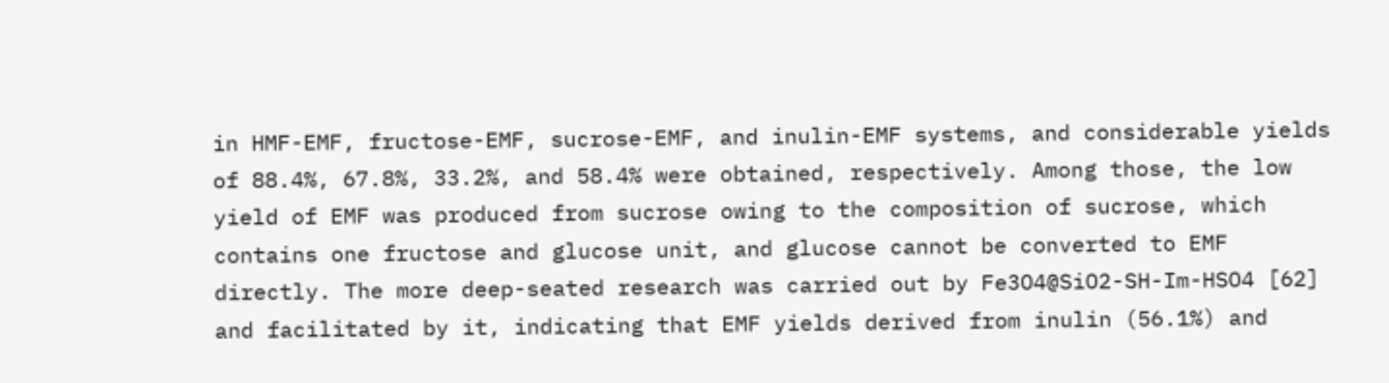in HMF-EMF, fructose-EMF, sucrose-EMF, and inulin-EMF systems, and considerable yields of 88.4%, 67.8%, 33.2%, and 58.4% were obtained, respectively. Among those, the low yield of EMF was produced from sucrose owing to the composition of sucrose, which contains one fructose and glucose unit, and glucose cannot be converted to EMF directly. The more deep-seated research was carried out by Fe3O4@SiO2-SH-Im-HSO4 [62] and facilitated by it, indicating that EMF yields derived from inulin (56.1%) and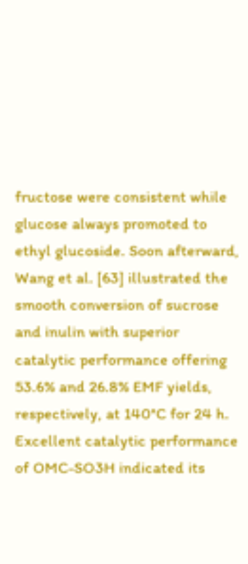fructose were consistent while glucose always promoted to ethyl glucoside. Soon afterward, Wang et al. [63] illustrated the smooth conversion of sucrose and inulin with superior catalytic performance offering 53.6% and 26.8% EMF yields, respectively, at 140°C for 24 h. Excellent catalytic performance of OMC-SO3H indicated its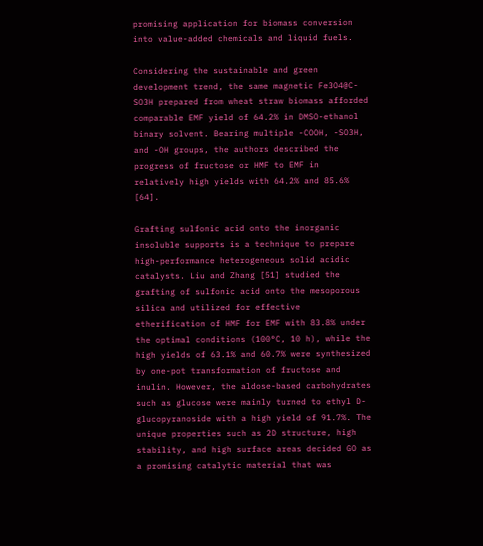promising application for biomass conversion into value-added chemicals and liquid fuels.

Considering the sustainable and green development trend, the same magnetic Fe3O4@C-SO3H prepared from wheat straw biomass afforded comparable EMF yield of 64.2% in DMSO-ethanol binary solvent. Bearing multiple -COOH, -SO3H, and -OH groups, the authors described the progress of fructose or HMF to EMF in relatively high yields with 64.2% and 85.6% [64].

Grafting sulfonic acid onto the inorganic insoluble supports is a technique to prepare high-performance heterogeneous solid acidic catalysts. Liu and Zhang [51] studied the grafting of sulfonic acid onto the mesoporous silica and utilized for effective etherification of HMF for EMF with 83.8% under the optimal conditions (100°C, 10 h), while the high yields of 63.1% and 60.7% were synthesized by one-pot transformation of fructose and inulin. However, the aldose-based carbohydrates such as glucose were mainly turned to ethyl D-glucopyranoside with a high yield of 91.7%. The unique properties such as 2D structure, high stability, and high surface areas decided GO as a promising catalytic material that was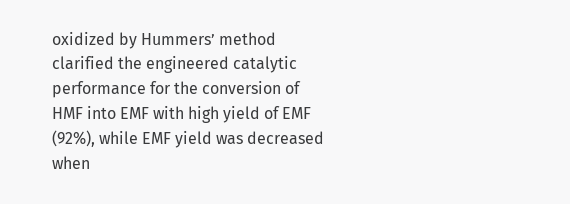oxidized by Hummers’ method clarified the engineered catalytic performance for the conversion of HMF into EMF with high yield of EMF (92%), while EMF yield was decreased when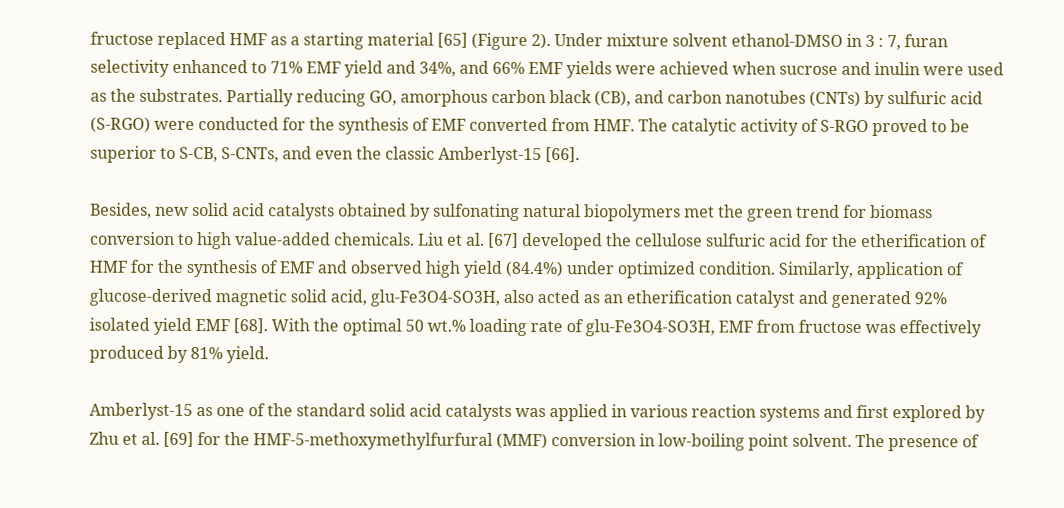fructose replaced HMF as a starting material [65] (Figure 2). Under mixture solvent ethanol-DMSO in 3 : 7, furan selectivity enhanced to 71% EMF yield and 34%, and 66% EMF yields were achieved when sucrose and inulin were used as the substrates. Partially reducing GO, amorphous carbon black (CB), and carbon nanotubes (CNTs) by sulfuric acid (S-RGO) were conducted for the synthesis of EMF converted from HMF. The catalytic activity of S-RGO proved to be superior to S-CB, S-CNTs, and even the classic Amberlyst-15 [66].

Besides, new solid acid catalysts obtained by sulfonating natural biopolymers met the green trend for biomass conversion to high value-added chemicals. Liu et al. [67] developed the cellulose sulfuric acid for the etherification of HMF for the synthesis of EMF and observed high yield (84.4%) under optimized condition. Similarly, application of glucose-derived magnetic solid acid, glu-Fe3O4-SO3H, also acted as an etherification catalyst and generated 92% isolated yield EMF [68]. With the optimal 50 wt.% loading rate of glu-Fe3O4-SO3H, EMF from fructose was effectively produced by 81% yield.

Amberlyst-15 as one of the standard solid acid catalysts was applied in various reaction systems and first explored by Zhu et al. [69] for the HMF-5-methoxymethylfurfural (MMF) conversion in low-boiling point solvent. The presence of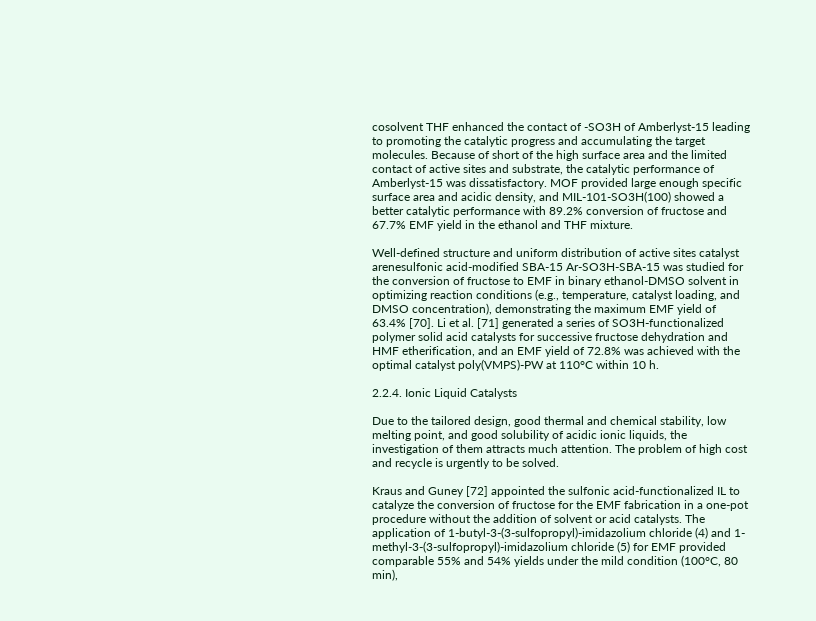cosolvent THF enhanced the contact of -SO3H of Amberlyst-15 leading to promoting the catalytic progress and accumulating the target molecules. Because of short of the high surface area and the limited contact of active sites and substrate, the catalytic performance of Amberlyst-15 was dissatisfactory. MOF provided large enough specific surface area and acidic density, and MIL-101-SO3H(100) showed a better catalytic performance with 89.2% conversion of fructose and 67.7% EMF yield in the ethanol and THF mixture.

Well-defined structure and uniform distribution of active sites catalyst arenesulfonic acid-modified SBA-15 Ar-SO3H-SBA-15 was studied for the conversion of fructose to EMF in binary ethanol-DMSO solvent in optimizing reaction conditions (e.g., temperature, catalyst loading, and DMSO concentration), demonstrating the maximum EMF yield of 63.4% [70]. Li et al. [71] generated a series of SO3H-functionalized polymer solid acid catalysts for successive fructose dehydration and HMF etherification, and an EMF yield of 72.8% was achieved with the optimal catalyst poly(VMPS)-PW at 110°C within 10 h.

2.2.4. Ionic Liquid Catalysts

Due to the tailored design, good thermal and chemical stability, low melting point, and good solubility of acidic ionic liquids, the investigation of them attracts much attention. The problem of high cost and recycle is urgently to be solved.

Kraus and Guney [72] appointed the sulfonic acid-functionalized IL to catalyze the conversion of fructose for the EMF fabrication in a one-pot procedure without the addition of solvent or acid catalysts. The application of 1-butyl-3-(3-sulfopropyl)-imidazolium chloride (4) and 1-methyl-3-(3-sulfopropyl)-imidazolium chloride (5) for EMF provided comparable 55% and 54% yields under the mild condition (100°C, 80 min),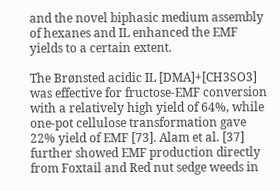and the novel biphasic medium assembly of hexanes and IL enhanced the EMF yields to a certain extent.

The Brønsted acidic IL [DMA]+[CH3SO3] was effective for fructose-EMF conversion with a relatively high yield of 64%, while one-pot cellulose transformation gave 22% yield of EMF [73]. Alam et al. [37] further showed EMF production directly from Foxtail and Red nut sedge weeds in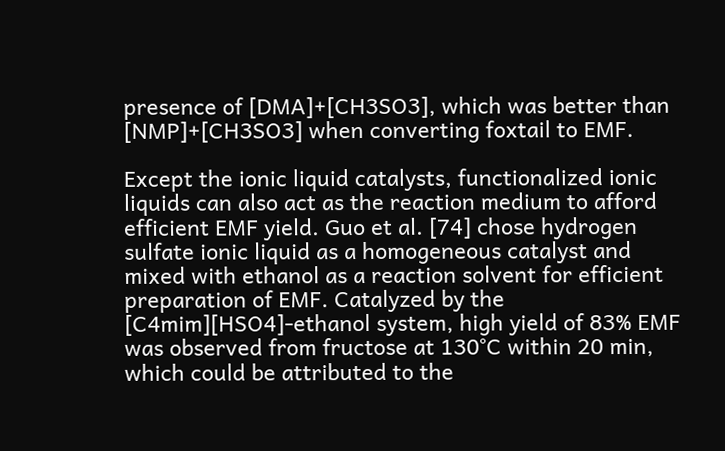presence of [DMA]+[CH3SO3], which was better than [NMP]+[CH3SO3] when converting foxtail to EMF.

Except the ionic liquid catalysts, functionalized ionic liquids can also act as the reaction medium to afford efficient EMF yield. Guo et al. [74] chose hydrogen sulfate ionic liquid as a homogeneous catalyst and mixed with ethanol as a reaction solvent for efficient preparation of EMF. Catalyzed by the [C4mim][HSO4]-ethanol system, high yield of 83% EMF was observed from fructose at 130°C within 20 min, which could be attributed to the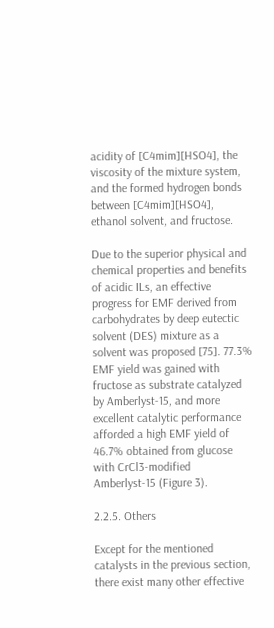acidity of [C4mim][HSO4], the viscosity of the mixture system, and the formed hydrogen bonds between [C4mim][HSO4], ethanol solvent, and fructose.

Due to the superior physical and chemical properties and benefits of acidic ILs, an effective progress for EMF derived from carbohydrates by deep eutectic solvent (DES) mixture as a solvent was proposed [75]. 77.3% EMF yield was gained with fructose as substrate catalyzed by Amberlyst-15, and more excellent catalytic performance afforded a high EMF yield of 46.7% obtained from glucose with CrCl3-modified Amberlyst-15 (Figure 3).

2.2.5. Others

Except for the mentioned catalysts in the previous section, there exist many other effective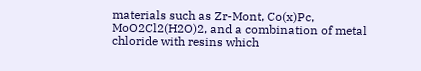materials such as Zr-Mont, Co(x)Pc, MoO2Cl2(H2O)2, and a combination of metal chloride with resins which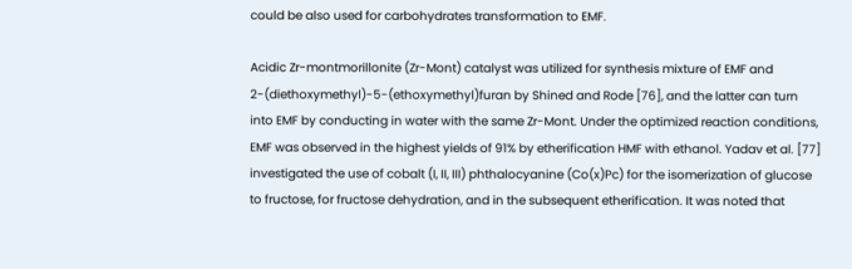could be also used for carbohydrates transformation to EMF.

Acidic Zr-montmorillonite (Zr-Mont) catalyst was utilized for synthesis mixture of EMF and 2-(diethoxymethyl)-5-(ethoxymethyl)furan by Shined and Rode [76], and the latter can turn into EMF by conducting in water with the same Zr-Mont. Under the optimized reaction conditions, EMF was observed in the highest yields of 91% by etherification HMF with ethanol. Yadav et al. [77] investigated the use of cobalt (I, II, III) phthalocyanine (Co(x)Pc) for the isomerization of glucose to fructose, for fructose dehydration, and in the subsequent etherification. It was noted that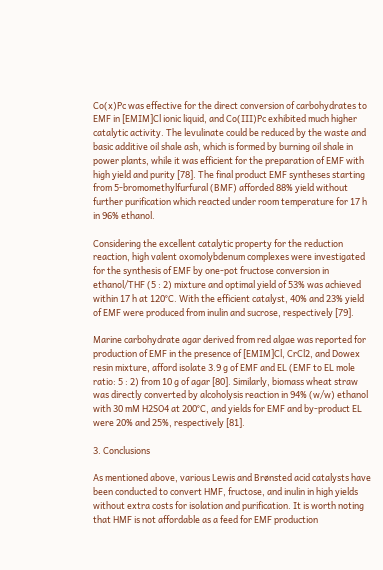Co(x)Pc was effective for the direct conversion of carbohydrates to EMF in [EMIM]Cl ionic liquid, and Co(III)Pc exhibited much higher catalytic activity. The levulinate could be reduced by the waste and basic additive oil shale ash, which is formed by burning oil shale in power plants, while it was efficient for the preparation of EMF with high yield and purity [78]. The final product EMF syntheses starting from 5-bromomethylfurfural (BMF) afforded 88% yield without further purification which reacted under room temperature for 17 h in 96% ethanol.

Considering the excellent catalytic property for the reduction reaction, high valent oxomolybdenum complexes were investigated for the synthesis of EMF by one-pot fructose conversion in ethanol/THF (5 : 2) mixture and optimal yield of 53% was achieved within 17 h at 120°C. With the efficient catalyst, 40% and 23% yield of EMF were produced from inulin and sucrose, respectively [79].

Marine carbohydrate agar derived from red algae was reported for production of EMF in the presence of [EMIM]Cl, CrCl2, and Dowex resin mixture, afford isolate 3.9 g of EMF and EL (EMF to EL mole ratio: 5 : 2) from 10 g of agar [80]. Similarly, biomass wheat straw was directly converted by alcoholysis reaction in 94% (w/w) ethanol with 30 mM H2SO4 at 200°C, and yields for EMF and by-product EL were 20% and 25%, respectively [81].

3. Conclusions

As mentioned above, various Lewis and Brønsted acid catalysts have been conducted to convert HMF, fructose, and inulin in high yields without extra costs for isolation and purification. It is worth noting that HMF is not affordable as a feed for EMF production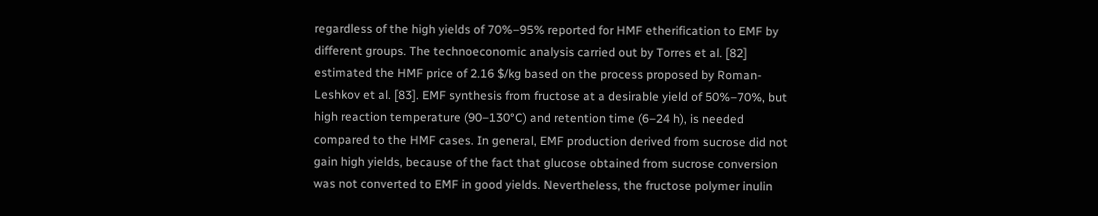regardless of the high yields of 70%–95% reported for HMF etherification to EMF by different groups. The technoeconomic analysis carried out by Torres et al. [82] estimated the HMF price of 2.16 $/kg based on the process proposed by Roman-Leshkov et al. [83]. EMF synthesis from fructose at a desirable yield of 50%–70%, but high reaction temperature (90–130°C) and retention time (6–24 h), is needed compared to the HMF cases. In general, EMF production derived from sucrose did not gain high yields, because of the fact that glucose obtained from sucrose conversion was not converted to EMF in good yields. Nevertheless, the fructose polymer inulin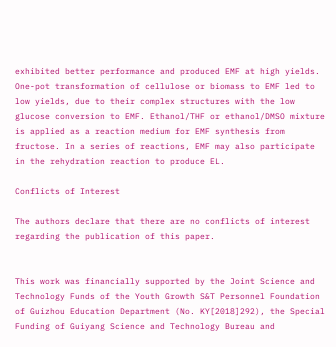exhibited better performance and produced EMF at high yields. One-pot transformation of cellulose or biomass to EMF led to low yields, due to their complex structures with the low glucose conversion to EMF. Ethanol/THF or ethanol/DMSO mixture is applied as a reaction medium for EMF synthesis from fructose. In a series of reactions, EMF may also participate in the rehydration reaction to produce EL.

Conflicts of Interest

The authors declare that there are no conflicts of interest regarding the publication of this paper.


This work was financially supported by the Joint Science and Technology Funds of the Youth Growth S&T Personnel Foundation of Guizhou Education Department (No. KY[2018]292), the Special Funding of Guiyang Science and Technology Bureau and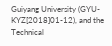Guiyang University (GYU-KYZ[2018]01-12), and the Technical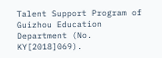Talent Support Program of Guizhou Education Department (No. KY[2018]069).